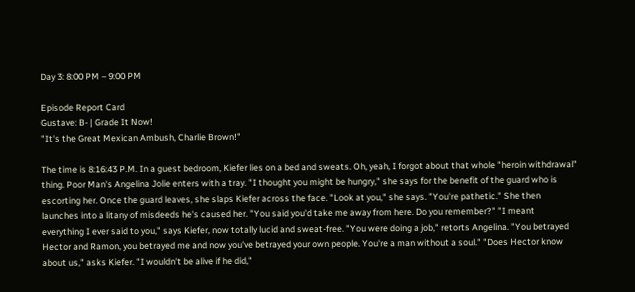Day 3: 8:00 PM – 9:00 PM

Episode Report Card
Gustave: B- | Grade It Now!
"It's the Great Mexican Ambush, Charlie Brown!"

The time is 8:16:43 P.M. In a guest bedroom, Kiefer lies on a bed and sweats. Oh, yeah, I forgot about that whole "heroin withdrawal" thing. Poor Man's Angelina Jolie enters with a tray. "I thought you might be hungry," she says for the benefit of the guard who is escorting her. Once the guard leaves, she slaps Kiefer across the face. "Look at you," she says. "You're pathetic." She then launches into a litany of misdeeds he's caused her. "You said you'd take me away from here. Do you remember?" "I meant everything I ever said to you," says Kiefer, now totally lucid and sweat-free. "You were doing a job," retorts Angelina. "You betrayed Hector and Ramon, you betrayed me and now you've betrayed your own people. You're a man without a soul." "Does Hector know about us," asks Kiefer. "I wouldn't be alive if he did,"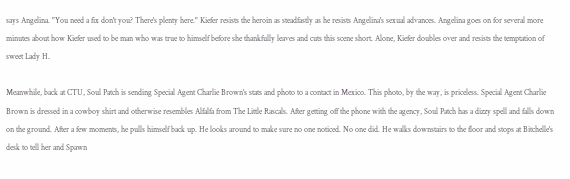says Angelina. "You need a fix don't you? There's plenty here." Kiefer resists the heroin as steadfastly as he resists Angelina's sexual advances. Angelina goes on for several more minutes about how Kiefer used to be man who was true to himself before she thankfully leaves and cuts this scene short. Alone, Kiefer doubles over and resists the temptation of sweet Lady H.

Meanwhile, back at CTU, Soul Patch is sending Special Agent Charlie Brown's stats and photo to a contact in Mexico. This photo, by the way, is priceless. Special Agent Charlie Brown is dressed in a cowboy shirt and otherwise resembles Alfalfa from The Little Rascals. After getting off the phone with the agency, Soul Patch has a dizzy spell and falls down on the ground. After a few moments, he pulls himself back up. He looks around to make sure no one noticed. No one did. He walks downstairs to the floor and stops at Bitchelle's desk to tell her and Spawn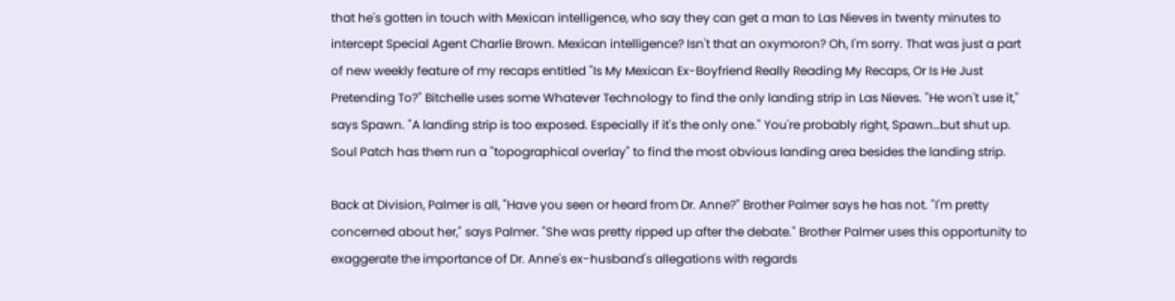that he's gotten in touch with Mexican intelligence, who say they can get a man to Las Nieves in twenty minutes to intercept Special Agent Charlie Brown. Mexican intelligence? Isn't that an oxymoron? Oh, I'm sorry. That was just a part of new weekly feature of my recaps entitled "Is My Mexican Ex-Boyfriend Really Reading My Recaps, Or Is He Just Pretending To?" Bitchelle uses some Whatever Technology to find the only landing strip in Las Nieves. "He won't use it," says Spawn. "A landing strip is too exposed. Especially if it's the only one." You're probably right, Spawn…but shut up. Soul Patch has them run a "topographical overlay" to find the most obvious landing area besides the landing strip.

Back at Division, Palmer is all, "Have you seen or heard from Dr. Anne?" Brother Palmer says he has not. "I'm pretty concerned about her," says Palmer. "She was pretty ripped up after the debate." Brother Palmer uses this opportunity to exaggerate the importance of Dr. Anne's ex-husband's allegations with regards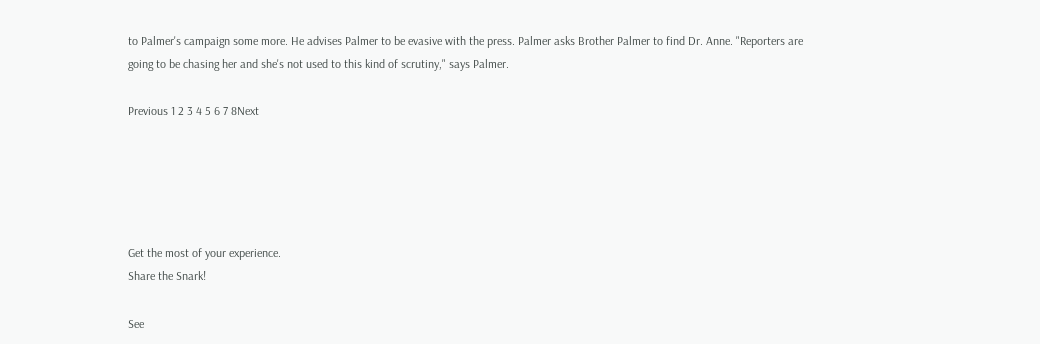to Palmer's campaign some more. He advises Palmer to be evasive with the press. Palmer asks Brother Palmer to find Dr. Anne. "Reporters are going to be chasing her and she's not used to this kind of scrutiny," says Palmer.

Previous 1 2 3 4 5 6 7 8Next





Get the most of your experience.
Share the Snark!

See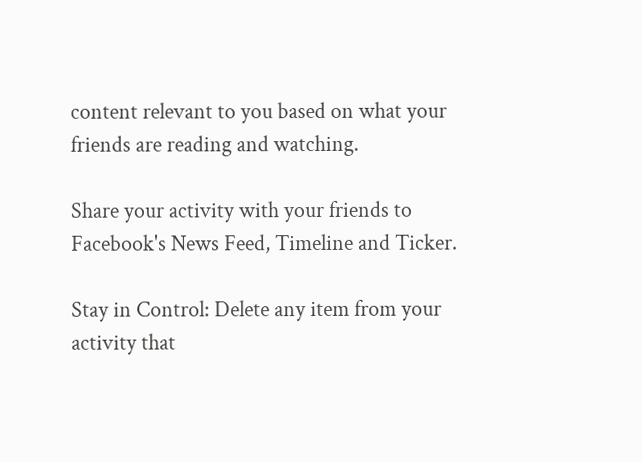content relevant to you based on what your friends are reading and watching.

Share your activity with your friends to Facebook's News Feed, Timeline and Ticker.

Stay in Control: Delete any item from your activity that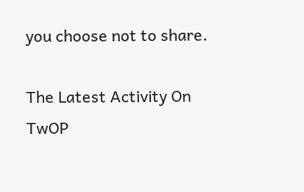you choose not to share.

The Latest Activity On TwOP